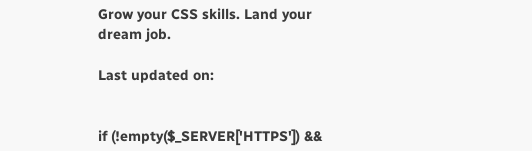Grow your CSS skills. Land your dream job.

Last updated on:


if (!empty($_SERVER['HTTPS']) &&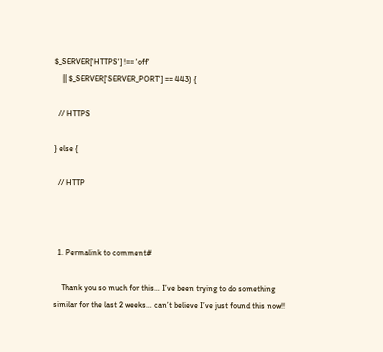$_SERVER['HTTPS'] !== 'off'
    || $_SERVER['SERVER_PORT'] == 443) {

  // HTTPS

} else {

  // HTTP



  1. Permalink to comment#

    Thank you so much for this… I’ve been trying to do something similar for the last 2 weeks… can’t believe I’ve just found this now!!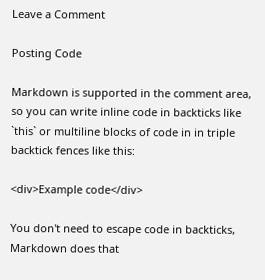Leave a Comment

Posting Code

Markdown is supported in the comment area, so you can write inline code in backticks like `this` or multiline blocks of code in in triple backtick fences like this:

<div>Example code</div>

You don't need to escape code in backticks, Markdown does that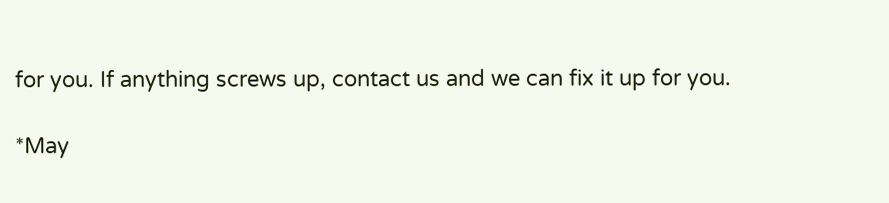for you. If anything screws up, contact us and we can fix it up for you.

*May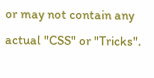or may not contain any actual "CSS" or "Tricks".